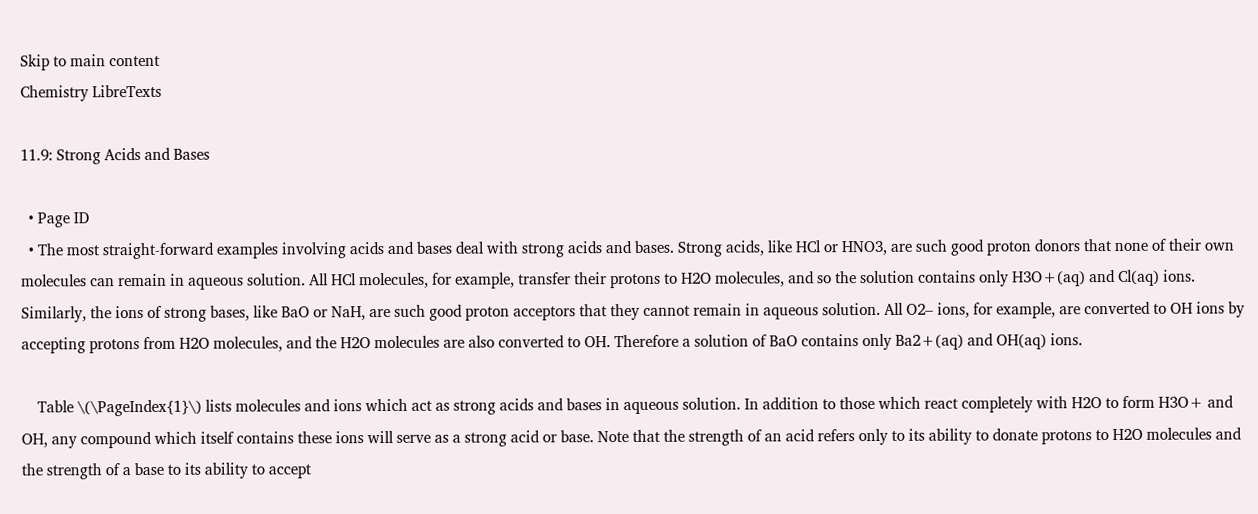Skip to main content
Chemistry LibreTexts

11.9: Strong Acids and Bases

  • Page ID
  • The most straight-forward examples involving acids and bases deal with strong acids and bases. Strong acids, like HCl or HNO3, are such good proton donors that none of their own molecules can remain in aqueous solution. All HCl molecules, for example, transfer their protons to H2O molecules, and so the solution contains only H3O+(aq) and Cl(aq) ions. Similarly, the ions of strong bases, like BaO or NaH, are such good proton acceptors that they cannot remain in aqueous solution. All O2– ions, for example, are converted to OH ions by accepting protons from H2O molecules, and the H2O molecules are also converted to OH. Therefore a solution of BaO contains only Ba2+(aq) and OH(aq) ions.

    Table \(\PageIndex{1}\) lists molecules and ions which act as strong acids and bases in aqueous solution. In addition to those which react completely with H2O to form H3O+ and OH, any compound which itself contains these ions will serve as a strong acid or base. Note that the strength of an acid refers only to its ability to donate protons to H2O molecules and the strength of a base to its ability to accept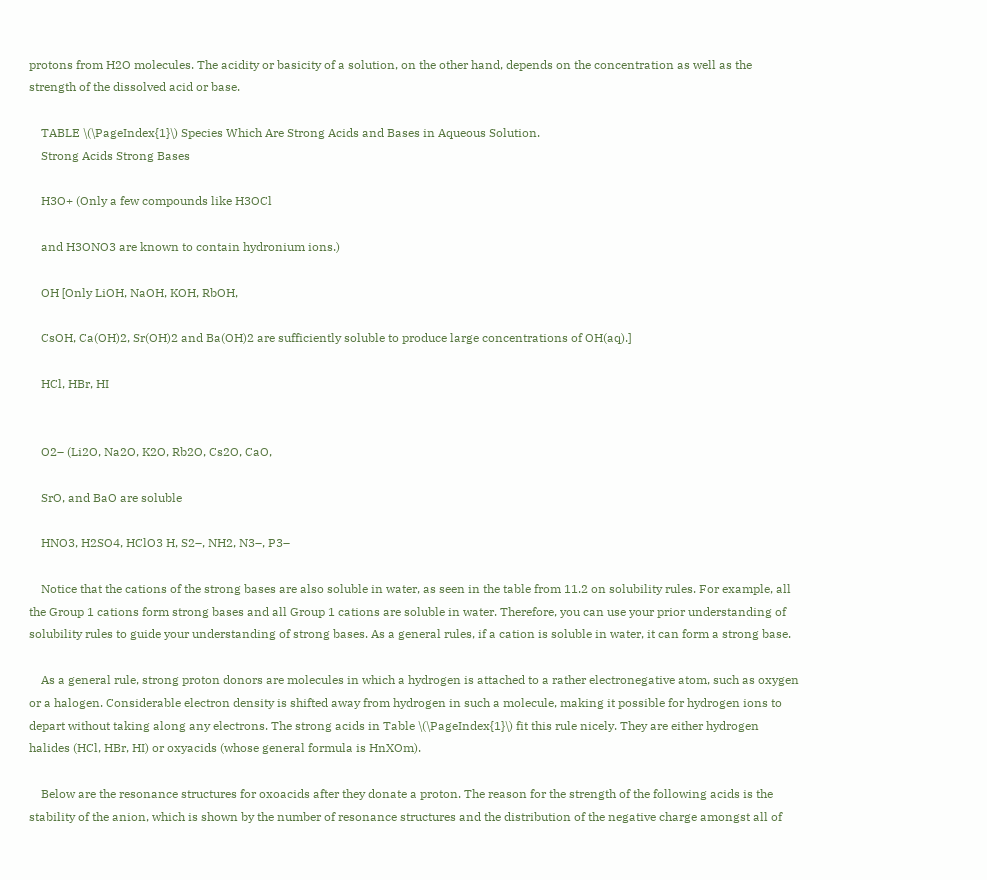protons from H2O molecules. The acidity or basicity of a solution, on the other hand, depends on the concentration as well as the strength of the dissolved acid or base.

    TABLE \(\PageIndex{1}\) Species Which Are Strong Acids and Bases in Aqueous Solution.
    Strong Acids Strong Bases

    H3O+ (Only a few compounds like H3OCl

    and H3ONO3 are known to contain hydronium ions.)

    OH [Only LiOH, NaOH, KOH, RbOH,

    CsOH, Ca(OH)2, Sr(OH)2 and Ba(OH)2 are sufficiently soluble to produce large concentrations of OH(aq).]

    HCl, HBr, HI


    O2– (Li2O, Na2O, K2O, Rb2O, Cs2O, CaO,

    SrO, and BaO are soluble

    HNO3, H2SO4, HClO3 H, S2–, NH2, N3–, P3–

    Notice that the cations of the strong bases are also soluble in water, as seen in the table from 11.2 on solubility rules. For example, all the Group 1 cations form strong bases and all Group 1 cations are soluble in water. Therefore, you can use your prior understanding of solubility rules to guide your understanding of strong bases. As a general rules, if a cation is soluble in water, it can form a strong base.

    As a general rule, strong proton donors are molecules in which a hydrogen is attached to a rather electronegative atom, such as oxygen or a halogen. Considerable electron density is shifted away from hydrogen in such a molecule, making it possible for hydrogen ions to depart without taking along any electrons. The strong acids in Table \(\PageIndex{1}\) fit this rule nicely. They are either hydrogen halides (HCl, HBr, HI) or oxyacids (whose general formula is HnXOm).

    Below are the resonance structures for oxoacids after they donate a proton. The reason for the strength of the following acids is the stability of the anion, which is shown by the number of resonance structures and the distribution of the negative charge amongst all of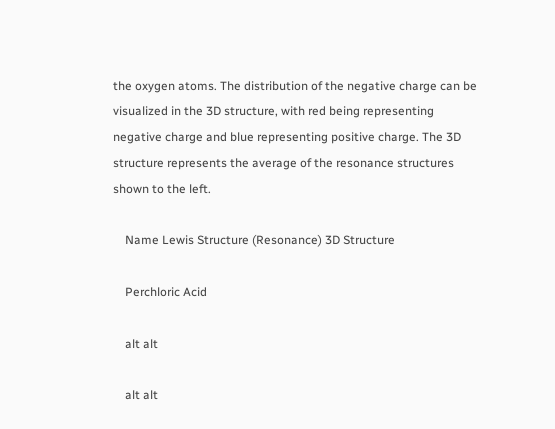the oxygen atoms. The distribution of the negative charge can be visualized in the 3D structure, with red being representing negative charge and blue representing positive charge. The 3D structure represents the average of the resonance structures shown to the left.

    Name Lewis Structure (Resonance) 3D Structure

    Perchloric Acid

    alt alt

    alt alt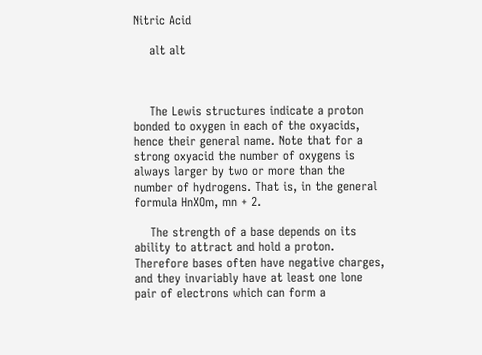Nitric Acid

    alt alt



    The Lewis structures indicate a proton bonded to oxygen in each of the oxyacids, hence their general name. Note that for a strong oxyacid the number of oxygens is always larger by two or more than the number of hydrogens. That is, in the general formula HnXOm, mn + 2.

    The strength of a base depends on its ability to attract and hold a proton. Therefore bases often have negative charges, and they invariably have at least one lone pair of electrons which can form a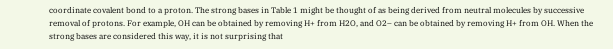coordinate covalent bond to a proton. The strong bases in Table 1 might be thought of as being derived from neutral molecules by successive removal of protons. For example, OH can be obtained by removing H+ from H2O, and O2– can be obtained by removing H+ from OH. When the strong bases are considered this way, it is not surprising that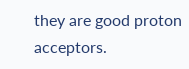they are good proton acceptors.